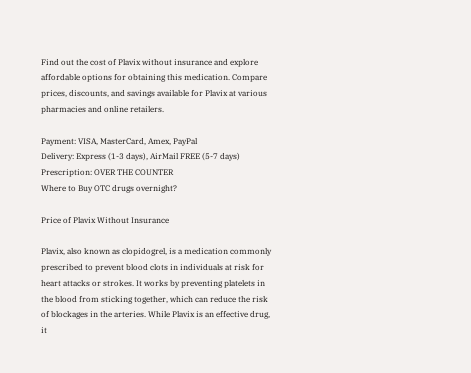Find out the cost of Plavix without insurance and explore affordable options for obtaining this medication. Compare prices, discounts, and savings available for Plavix at various pharmacies and online retailers.

Payment: VISA, MasterCard, Amex, PayPal
Delivery: Express (1-3 days), AirMail FREE (5-7 days)
Prescription: OVER THE COUNTER
Where to Buy OTC drugs overnight?

Price of Plavix Without Insurance

Plavix, also known as clopidogrel, is a medication commonly prescribed to prevent blood clots in individuals at risk for heart attacks or strokes. It works by preventing platelets in the blood from sticking together, which can reduce the risk of blockages in the arteries. While Plavix is an effective drug, it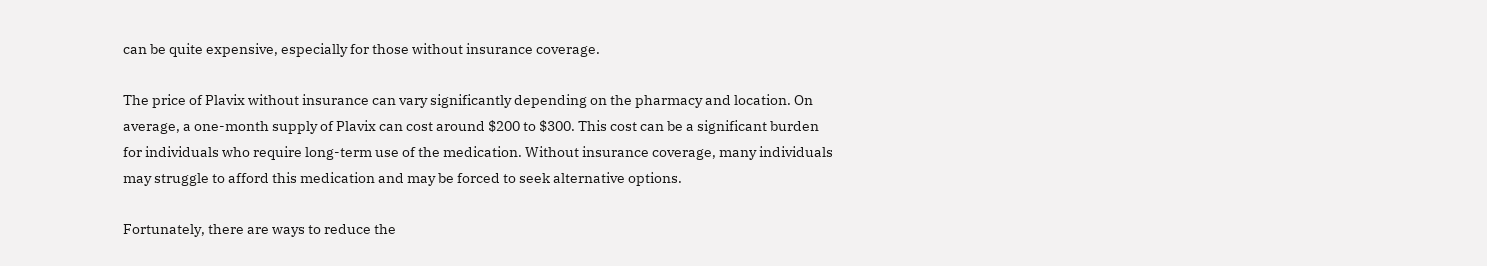can be quite expensive, especially for those without insurance coverage.

The price of Plavix without insurance can vary significantly depending on the pharmacy and location. On average, a one-month supply of Plavix can cost around $200 to $300. This cost can be a significant burden for individuals who require long-term use of the medication. Without insurance coverage, many individuals may struggle to afford this medication and may be forced to seek alternative options.

Fortunately, there are ways to reduce the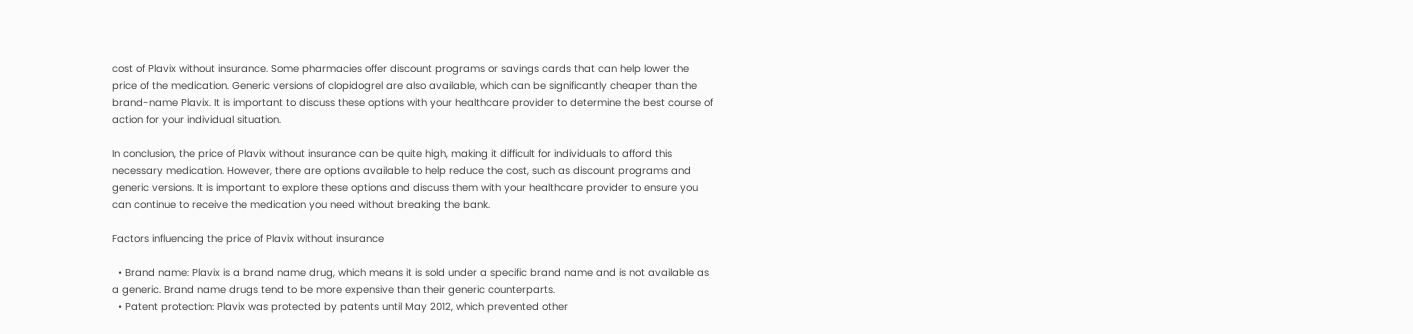cost of Plavix without insurance. Some pharmacies offer discount programs or savings cards that can help lower the price of the medication. Generic versions of clopidogrel are also available, which can be significantly cheaper than the brand-name Plavix. It is important to discuss these options with your healthcare provider to determine the best course of action for your individual situation.

In conclusion, the price of Plavix without insurance can be quite high, making it difficult for individuals to afford this necessary medication. However, there are options available to help reduce the cost, such as discount programs and generic versions. It is important to explore these options and discuss them with your healthcare provider to ensure you can continue to receive the medication you need without breaking the bank.

Factors influencing the price of Plavix without insurance

  • Brand name: Plavix is a brand name drug, which means it is sold under a specific brand name and is not available as a generic. Brand name drugs tend to be more expensive than their generic counterparts.
  • Patent protection: Plavix was protected by patents until May 2012, which prevented other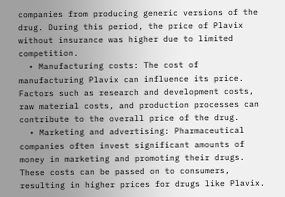companies from producing generic versions of the drug. During this period, the price of Plavix without insurance was higher due to limited competition.
  • Manufacturing costs: The cost of manufacturing Plavix can influence its price. Factors such as research and development costs, raw material costs, and production processes can contribute to the overall price of the drug.
  • Marketing and advertising: Pharmaceutical companies often invest significant amounts of money in marketing and promoting their drugs. These costs can be passed on to consumers, resulting in higher prices for drugs like Plavix.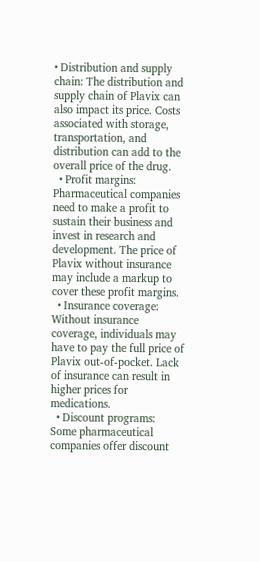• Distribution and supply chain: The distribution and supply chain of Plavix can also impact its price. Costs associated with storage, transportation, and distribution can add to the overall price of the drug.
  • Profit margins: Pharmaceutical companies need to make a profit to sustain their business and invest in research and development. The price of Plavix without insurance may include a markup to cover these profit margins.
  • Insurance coverage: Without insurance coverage, individuals may have to pay the full price of Plavix out-of-pocket. Lack of insurance can result in higher prices for medications.
  • Discount programs: Some pharmaceutical companies offer discount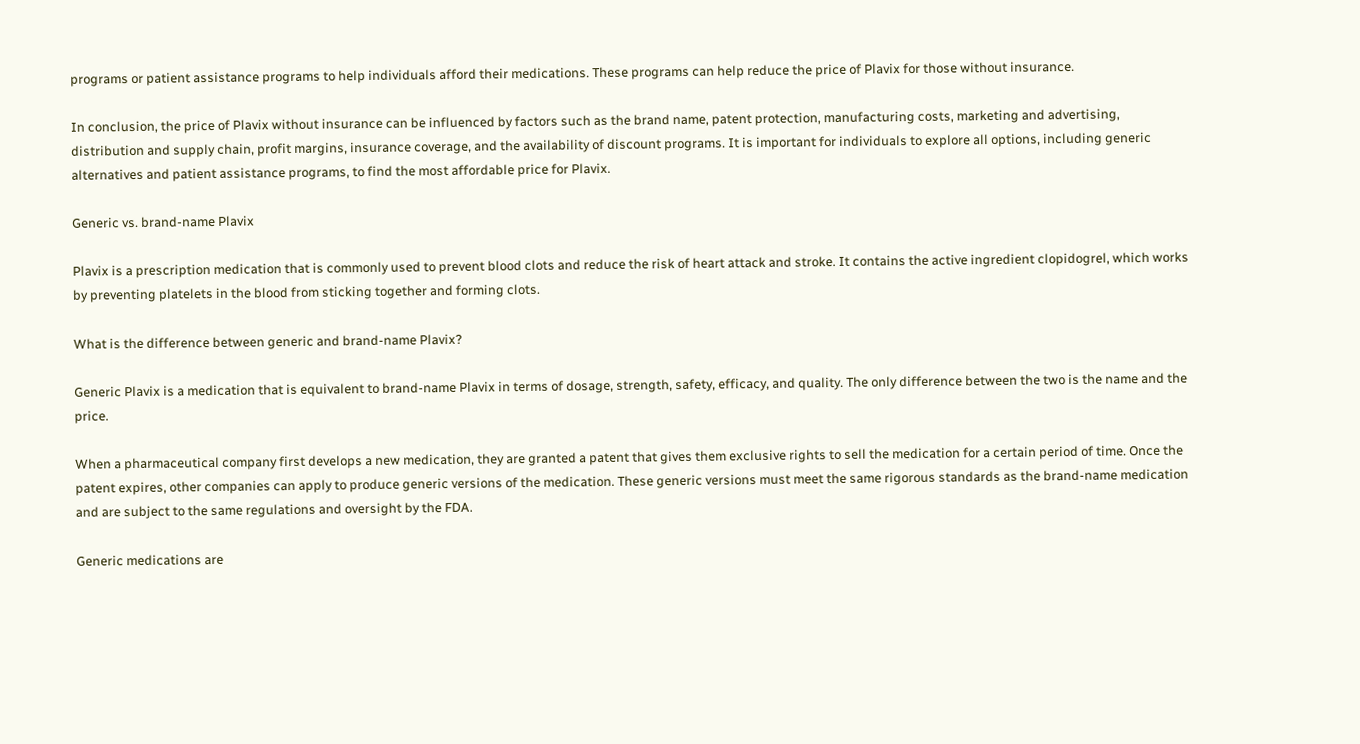programs or patient assistance programs to help individuals afford their medications. These programs can help reduce the price of Plavix for those without insurance.

In conclusion, the price of Plavix without insurance can be influenced by factors such as the brand name, patent protection, manufacturing costs, marketing and advertising, distribution and supply chain, profit margins, insurance coverage, and the availability of discount programs. It is important for individuals to explore all options, including generic alternatives and patient assistance programs, to find the most affordable price for Plavix.

Generic vs. brand-name Plavix

Plavix is a prescription medication that is commonly used to prevent blood clots and reduce the risk of heart attack and stroke. It contains the active ingredient clopidogrel, which works by preventing platelets in the blood from sticking together and forming clots.

What is the difference between generic and brand-name Plavix?

Generic Plavix is a medication that is equivalent to brand-name Plavix in terms of dosage, strength, safety, efficacy, and quality. The only difference between the two is the name and the price.

When a pharmaceutical company first develops a new medication, they are granted a patent that gives them exclusive rights to sell the medication for a certain period of time. Once the patent expires, other companies can apply to produce generic versions of the medication. These generic versions must meet the same rigorous standards as the brand-name medication and are subject to the same regulations and oversight by the FDA.

Generic medications are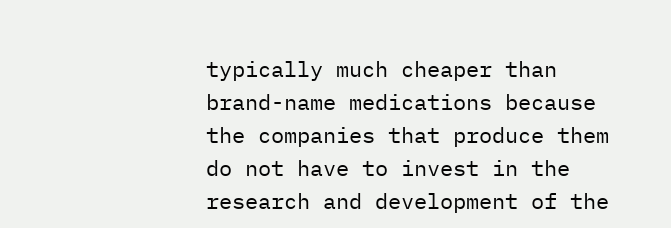typically much cheaper than brand-name medications because the companies that produce them do not have to invest in the research and development of the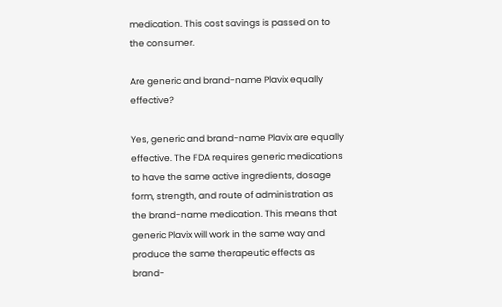medication. This cost savings is passed on to the consumer.

Are generic and brand-name Plavix equally effective?

Yes, generic and brand-name Plavix are equally effective. The FDA requires generic medications to have the same active ingredients, dosage form, strength, and route of administration as the brand-name medication. This means that generic Plavix will work in the same way and produce the same therapeutic effects as brand-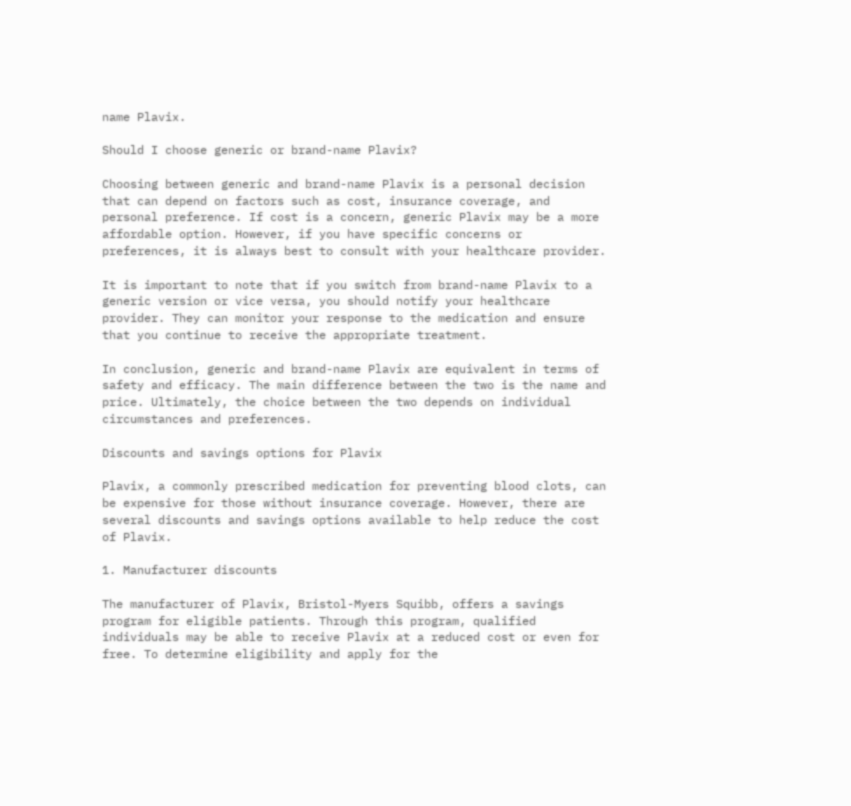name Plavix.

Should I choose generic or brand-name Plavix?

Choosing between generic and brand-name Plavix is a personal decision that can depend on factors such as cost, insurance coverage, and personal preference. If cost is a concern, generic Plavix may be a more affordable option. However, if you have specific concerns or preferences, it is always best to consult with your healthcare provider.

It is important to note that if you switch from brand-name Plavix to a generic version or vice versa, you should notify your healthcare provider. They can monitor your response to the medication and ensure that you continue to receive the appropriate treatment.

In conclusion, generic and brand-name Plavix are equivalent in terms of safety and efficacy. The main difference between the two is the name and price. Ultimately, the choice between the two depends on individual circumstances and preferences.

Discounts and savings options for Plavix

Plavix, a commonly prescribed medication for preventing blood clots, can be expensive for those without insurance coverage. However, there are several discounts and savings options available to help reduce the cost of Plavix.

1. Manufacturer discounts

The manufacturer of Plavix, Bristol-Myers Squibb, offers a savings program for eligible patients. Through this program, qualified individuals may be able to receive Plavix at a reduced cost or even for free. To determine eligibility and apply for the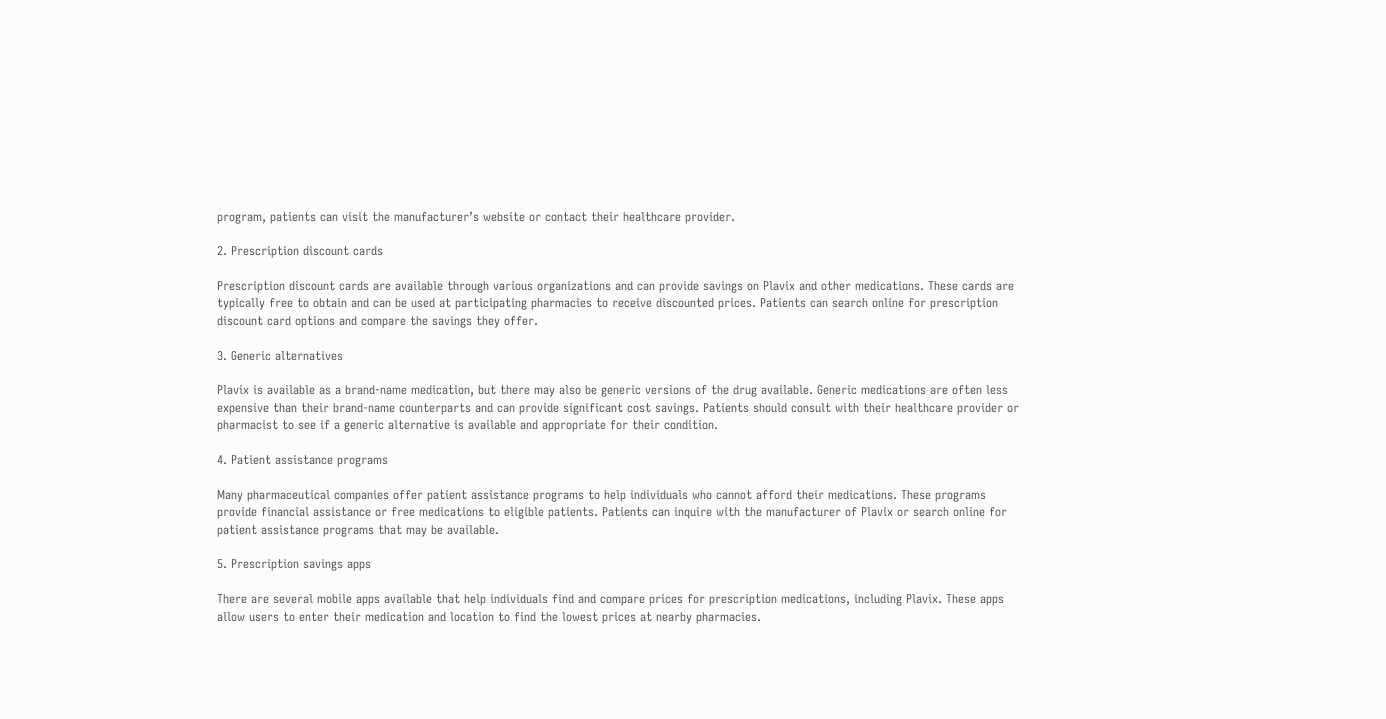program, patients can visit the manufacturer’s website or contact their healthcare provider.

2. Prescription discount cards

Prescription discount cards are available through various organizations and can provide savings on Plavix and other medications. These cards are typically free to obtain and can be used at participating pharmacies to receive discounted prices. Patients can search online for prescription discount card options and compare the savings they offer.

3. Generic alternatives

Plavix is available as a brand-name medication, but there may also be generic versions of the drug available. Generic medications are often less expensive than their brand-name counterparts and can provide significant cost savings. Patients should consult with their healthcare provider or pharmacist to see if a generic alternative is available and appropriate for their condition.

4. Patient assistance programs

Many pharmaceutical companies offer patient assistance programs to help individuals who cannot afford their medications. These programs provide financial assistance or free medications to eligible patients. Patients can inquire with the manufacturer of Plavix or search online for patient assistance programs that may be available.

5. Prescription savings apps

There are several mobile apps available that help individuals find and compare prices for prescription medications, including Plavix. These apps allow users to enter their medication and location to find the lowest prices at nearby pharmacies.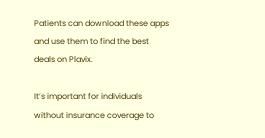Patients can download these apps and use them to find the best deals on Plavix.

It’s important for individuals without insurance coverage to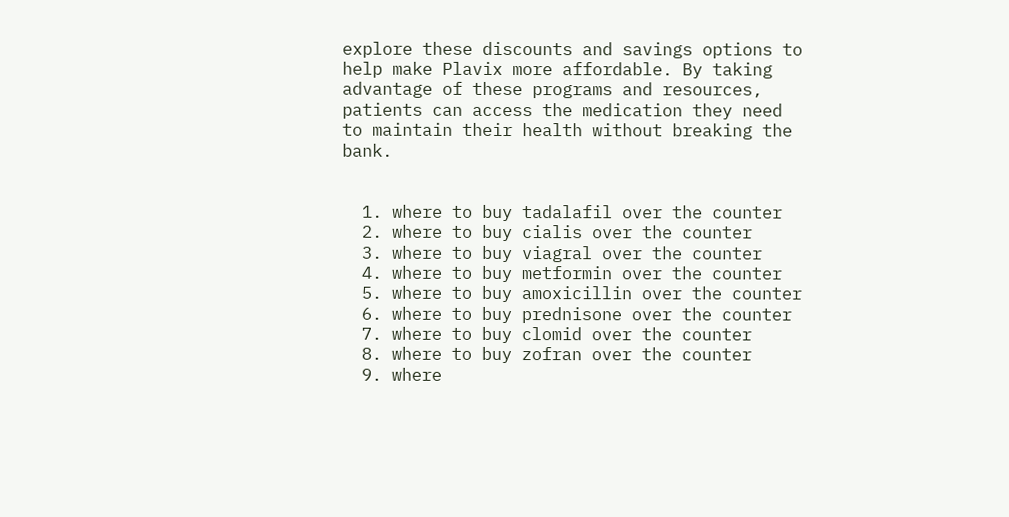explore these discounts and savings options to help make Plavix more affordable. By taking advantage of these programs and resources, patients can access the medication they need to maintain their health without breaking the bank.


  1. where to buy tadalafil over the counter
  2. where to buy cialis over the counter
  3. where to buy viagral over the counter
  4. where to buy metformin over the counter
  5. where to buy amoxicillin over the counter
  6. where to buy prednisone over the counter
  7. where to buy clomid over the counter
  8. where to buy zofran over the counter
  9. where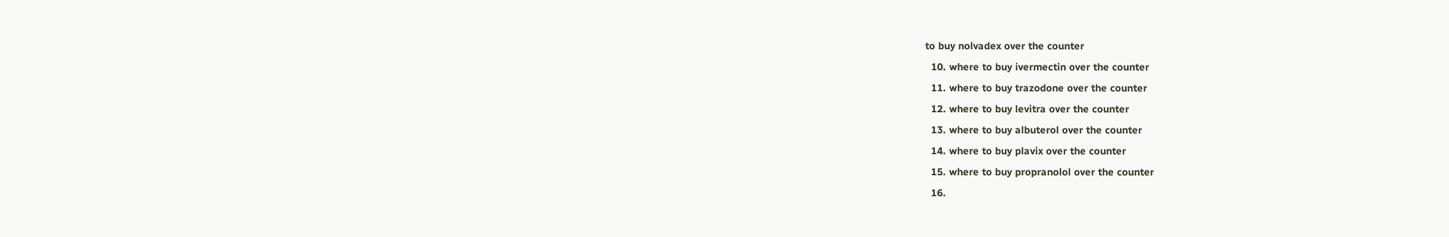to buy nolvadex over the counter
  10. where to buy ivermectin over the counter
  11. where to buy trazodone over the counter
  12. where to buy levitra over the counter
  13. where to buy albuterol over the counter
  14. where to buy plavix over the counter
  15. where to buy propranolol over the counter
  16.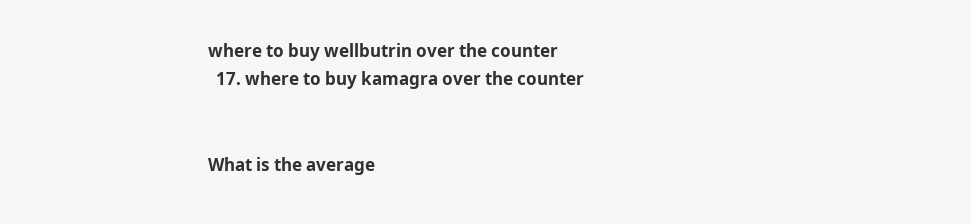where to buy wellbutrin over the counter
  17. where to buy kamagra over the counter


What is the average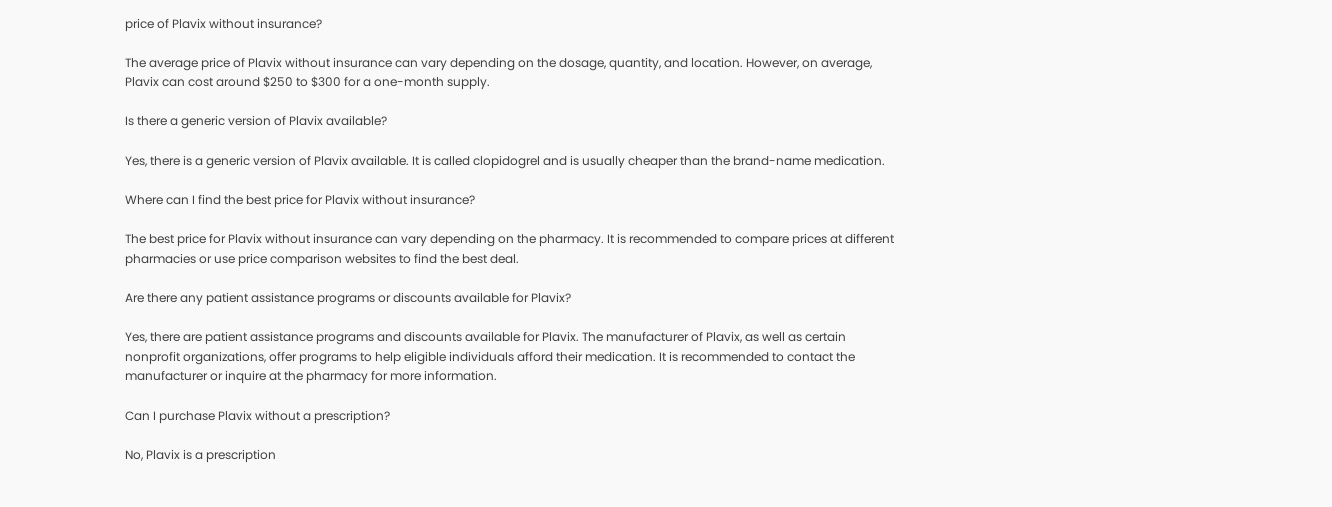price of Plavix without insurance?

The average price of Plavix without insurance can vary depending on the dosage, quantity, and location. However, on average, Plavix can cost around $250 to $300 for a one-month supply.

Is there a generic version of Plavix available?

Yes, there is a generic version of Plavix available. It is called clopidogrel and is usually cheaper than the brand-name medication.

Where can I find the best price for Plavix without insurance?

The best price for Plavix without insurance can vary depending on the pharmacy. It is recommended to compare prices at different pharmacies or use price comparison websites to find the best deal.

Are there any patient assistance programs or discounts available for Plavix?

Yes, there are patient assistance programs and discounts available for Plavix. The manufacturer of Plavix, as well as certain nonprofit organizations, offer programs to help eligible individuals afford their medication. It is recommended to contact the manufacturer or inquire at the pharmacy for more information.

Can I purchase Plavix without a prescription?

No, Plavix is a prescription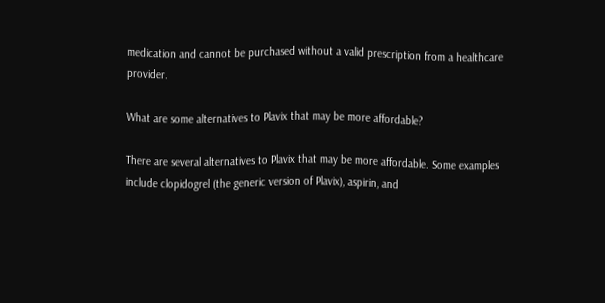medication and cannot be purchased without a valid prescription from a healthcare provider.

What are some alternatives to Plavix that may be more affordable?

There are several alternatives to Plavix that may be more affordable. Some examples include clopidogrel (the generic version of Plavix), aspirin, and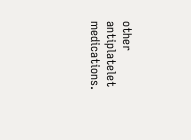other antiplatelet medications.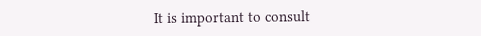It is important to consult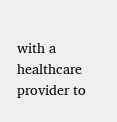with a healthcare provider to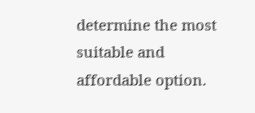determine the most suitable and affordable option.